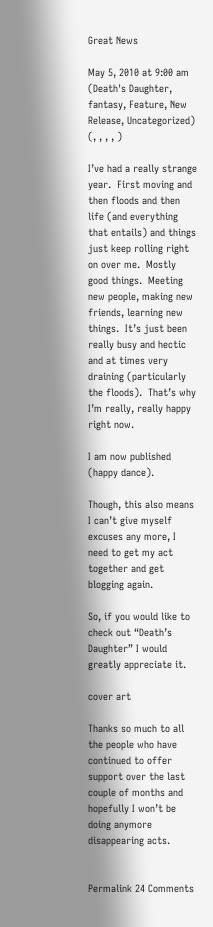Great News

May 5, 2010 at 9:00 am (Death's Daughter, fantasy, Feature, New Release, Uncategorized) (, , , , )

I’ve had a really strange year.  First moving and then floods and then life (and everything that entails) and things just keep rolling right on over me.  Mostly good things.  Meeting new people, making new friends, learning new things.  It’s just been really busy and hectic and at times very draining (particularly the floods).  That’s why I’m really, really happy right now.

I am now published (happy dance).

Though, this also means I can’t give myself excuses any more, I need to get my act together and get blogging again.

So, if you would like to check out “Death’s Daughter” I would greatly appreciate it.

cover art

Thanks so much to all the people who have continued to offer support over the last couple of months and hopefully I won’t be doing anymore disappearing acts.


Permalink 24 Comments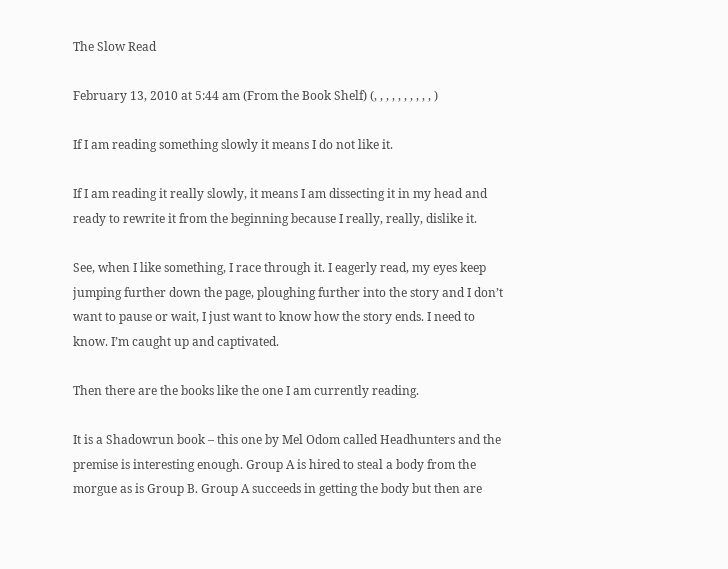The Slow Read

February 13, 2010 at 5:44 am (From the Book Shelf) (, , , , , , , , , , )

If I am reading something slowly it means I do not like it.

If I am reading it really slowly, it means I am dissecting it in my head and ready to rewrite it from the beginning because I really, really, dislike it.

See, when I like something, I race through it. I eagerly read, my eyes keep jumping further down the page, ploughing further into the story and I don’t want to pause or wait, I just want to know how the story ends. I need to know. I’m caught up and captivated.

Then there are the books like the one I am currently reading.

It is a Shadowrun book – this one by Mel Odom called Headhunters and the premise is interesting enough. Group A is hired to steal a body from the morgue as is Group B. Group A succeeds in getting the body but then are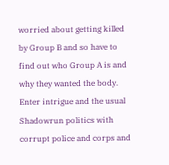worried about getting killed by Group B and so have to find out who Group A is and why they wanted the body. Enter intrigue and the usual Shadowrun politics with corrupt police and corps and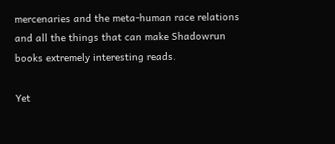mercenaries and the meta-human race relations and all the things that can make Shadowrun books extremely interesting reads.

Yet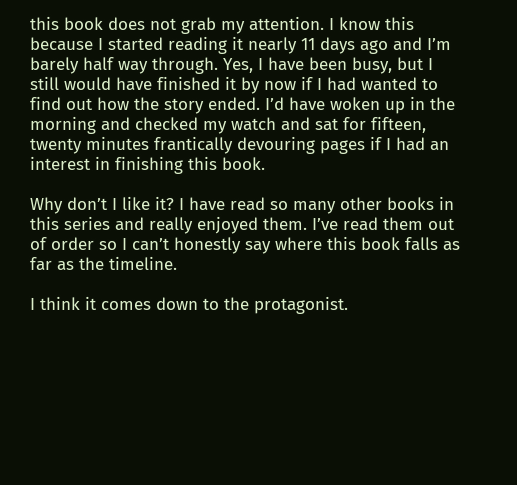this book does not grab my attention. I know this because I started reading it nearly 11 days ago and I’m barely half way through. Yes, I have been busy, but I still would have finished it by now if I had wanted to find out how the story ended. I’d have woken up in the morning and checked my watch and sat for fifteen, twenty minutes frantically devouring pages if I had an interest in finishing this book.

Why don’t I like it? I have read so many other books in this series and really enjoyed them. I’ve read them out of order so I can’t honestly say where this book falls as far as the timeline.

I think it comes down to the protagonist.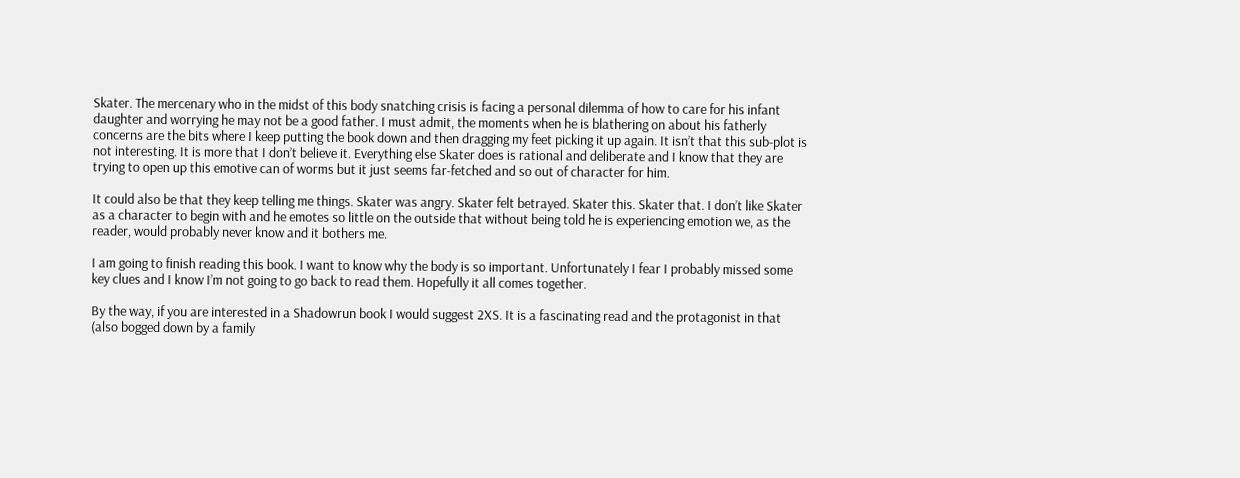Skater. The mercenary who in the midst of this body snatching crisis is facing a personal dilemma of how to care for his infant daughter and worrying he may not be a good father. I must admit, the moments when he is blathering on about his fatherly concerns are the bits where I keep putting the book down and then dragging my feet picking it up again. It isn’t that this sub-plot is not interesting. It is more that I don’t believe it. Everything else Skater does is rational and deliberate and I know that they are trying to open up this emotive can of worms but it just seems far-fetched and so out of character for him.

It could also be that they keep telling me things. Skater was angry. Skater felt betrayed. Skater this. Skater that. I don’t like Skater as a character to begin with and he emotes so little on the outside that without being told he is experiencing emotion we, as the reader, would probably never know and it bothers me.

I am going to finish reading this book. I want to know why the body is so important. Unfortunately I fear I probably missed some key clues and I know I’m not going to go back to read them. Hopefully it all comes together.

By the way, if you are interested in a Shadowrun book I would suggest 2XS. It is a fascinating read and the protagonist in that (also bogged down by a family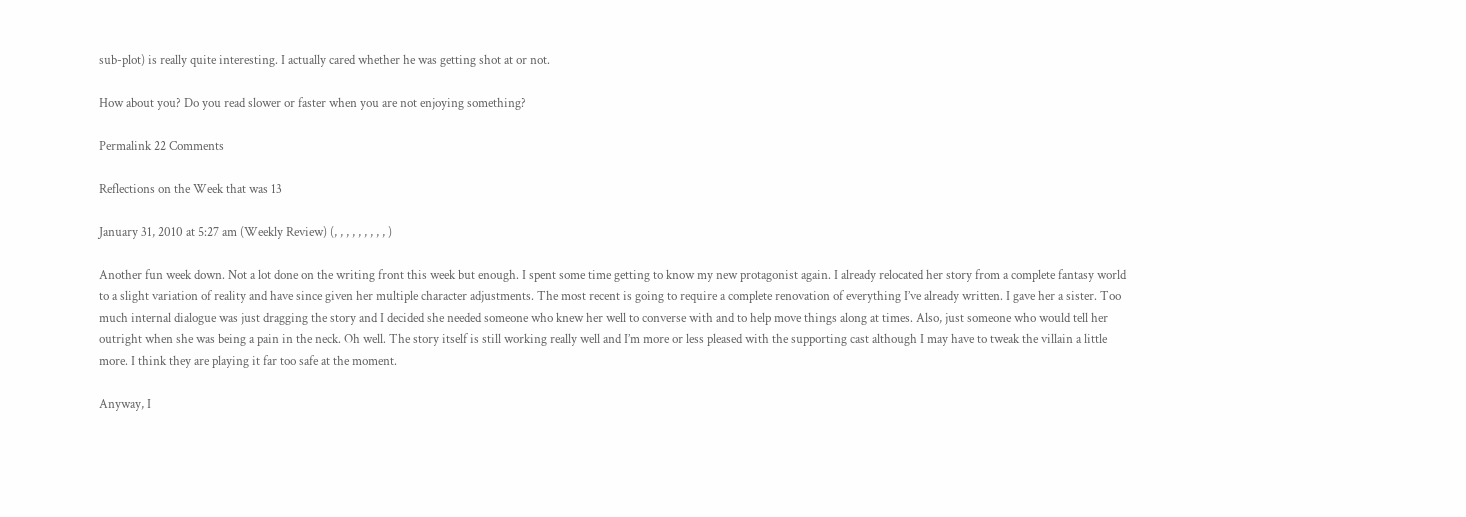sub-plot) is really quite interesting. I actually cared whether he was getting shot at or not.

How about you? Do you read slower or faster when you are not enjoying something?

Permalink 22 Comments

Reflections on the Week that was 13

January 31, 2010 at 5:27 am (Weekly Review) (, , , , , , , , , )

Another fun week down. Not a lot done on the writing front this week but enough. I spent some time getting to know my new protagonist again. I already relocated her story from a complete fantasy world to a slight variation of reality and have since given her multiple character adjustments. The most recent is going to require a complete renovation of everything I’ve already written. I gave her a sister. Too much internal dialogue was just dragging the story and I decided she needed someone who knew her well to converse with and to help move things along at times. Also, just someone who would tell her outright when she was being a pain in the neck. Oh well. The story itself is still working really well and I’m more or less pleased with the supporting cast although I may have to tweak the villain a little more. I think they are playing it far too safe at the moment.

Anyway, I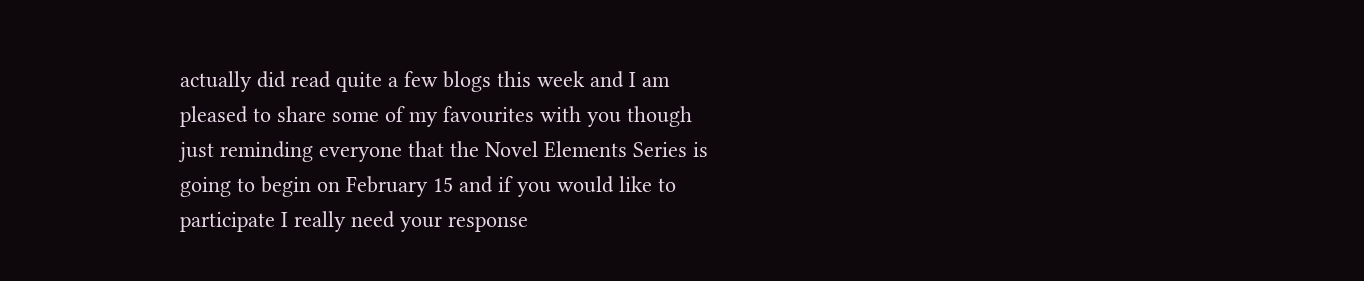actually did read quite a few blogs this week and I am pleased to share some of my favourites with you though just reminding everyone that the Novel Elements Series is going to begin on February 15 and if you would like to participate I really need your response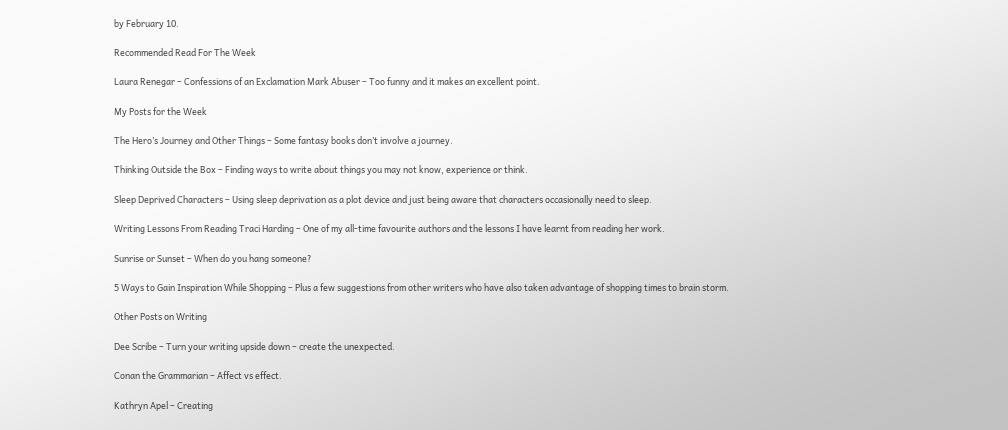by February 10.

Recommended Read For The Week

Laura Renegar – Confessions of an Exclamation Mark Abuser – Too funny and it makes an excellent point.

My Posts for the Week

The Hero’s Journey and Other Things – Some fantasy books don’t involve a journey.

Thinking Outside the Box – Finding ways to write about things you may not know, experience or think.

Sleep Deprived Characters – Using sleep deprivation as a plot device and just being aware that characters occasionally need to sleep.

Writing Lessons From Reading Traci Harding – One of my all-time favourite authors and the lessons I have learnt from reading her work.

Sunrise or Sunset – When do you hang someone?

5 Ways to Gain Inspiration While Shopping – Plus a few suggestions from other writers who have also taken advantage of shopping times to brain storm.

Other Posts on Writing

Dee Scribe – Turn your writing upside down – create the unexpected.

Conan the Grammarian – Affect vs effect.

Kathryn Apel – Creating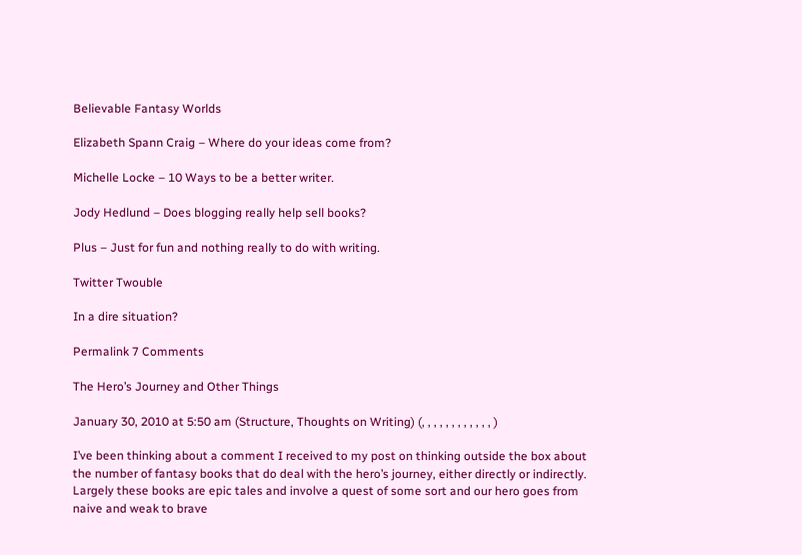Believable Fantasy Worlds

Elizabeth Spann Craig – Where do your ideas come from?

Michelle Locke – 10 Ways to be a better writer.

Jody Hedlund – Does blogging really help sell books?

Plus – Just for fun and nothing really to do with writing.

Twitter Twouble

In a dire situation?

Permalink 7 Comments

The Hero’s Journey and Other Things

January 30, 2010 at 5:50 am (Structure, Thoughts on Writing) (, , , , , , , , , , , , )

I’ve been thinking about a comment I received to my post on thinking outside the box about the number of fantasy books that do deal with the hero’s journey, either directly or indirectly. Largely these books are epic tales and involve a quest of some sort and our hero goes from naive and weak to brave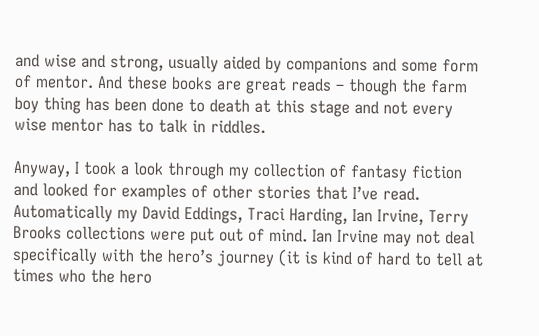and wise and strong, usually aided by companions and some form of mentor. And these books are great reads – though the farm boy thing has been done to death at this stage and not every wise mentor has to talk in riddles.

Anyway, I took a look through my collection of fantasy fiction and looked for examples of other stories that I’ve read. Automatically my David Eddings, Traci Harding, Ian Irvine, Terry Brooks collections were put out of mind. Ian Irvine may not deal specifically with the hero’s journey (it is kind of hard to tell at times who the hero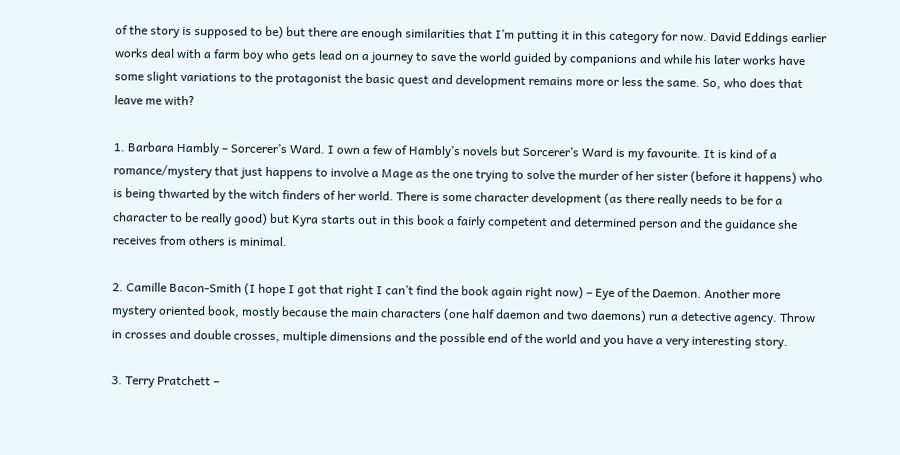of the story is supposed to be) but there are enough similarities that I’m putting it in this category for now. David Eddings earlier works deal with a farm boy who gets lead on a journey to save the world guided by companions and while his later works have some slight variations to the protagonist the basic quest and development remains more or less the same. So, who does that leave me with?

1. Barbara Hambly – Sorcerer’s Ward. I own a few of Hambly’s novels but Sorcerer’s Ward is my favourite. It is kind of a romance/mystery that just happens to involve a Mage as the one trying to solve the murder of her sister (before it happens) who is being thwarted by the witch finders of her world. There is some character development (as there really needs to be for a character to be really good) but Kyra starts out in this book a fairly competent and determined person and the guidance she receives from others is minimal.

2. Camille Bacon-Smith (I hope I got that right I can’t find the book again right now) – Eye of the Daemon. Another more mystery oriented book, mostly because the main characters (one half daemon and two daemons) run a detective agency. Throw in crosses and double crosses, multiple dimensions and the possible end of the world and you have a very interesting story.

3. Terry Pratchett –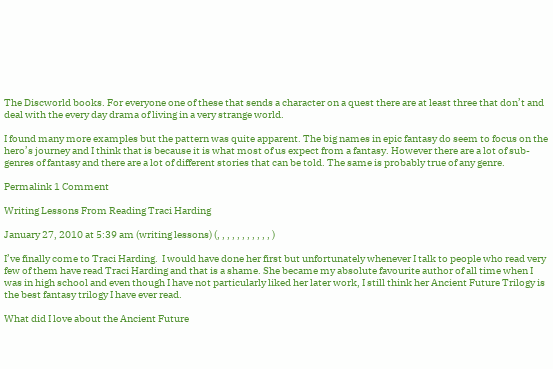The Discworld books. For everyone one of these that sends a character on a quest there are at least three that don’t and deal with the every day drama of living in a very strange world.

I found many more examples but the pattern was quite apparent. The big names in epic fantasy do seem to focus on the hero’s journey and I think that is because it is what most of us expect from a fantasy. However there are a lot of sub-genres of fantasy and there are a lot of different stories that can be told. The same is probably true of any genre.

Permalink 1 Comment

Writing Lessons From Reading Traci Harding

January 27, 2010 at 5:39 am (writing lessons) (, , , , , , , , , , , )

I’ve finally come to Traci Harding.  I would have done her first but unfortunately whenever I talk to people who read very few of them have read Traci Harding and that is a shame. She became my absolute favourite author of all time when I was in high school and even though I have not particularly liked her later work, I still think her Ancient Future Trilogy is the best fantasy trilogy I have ever read.

What did I love about the Ancient Future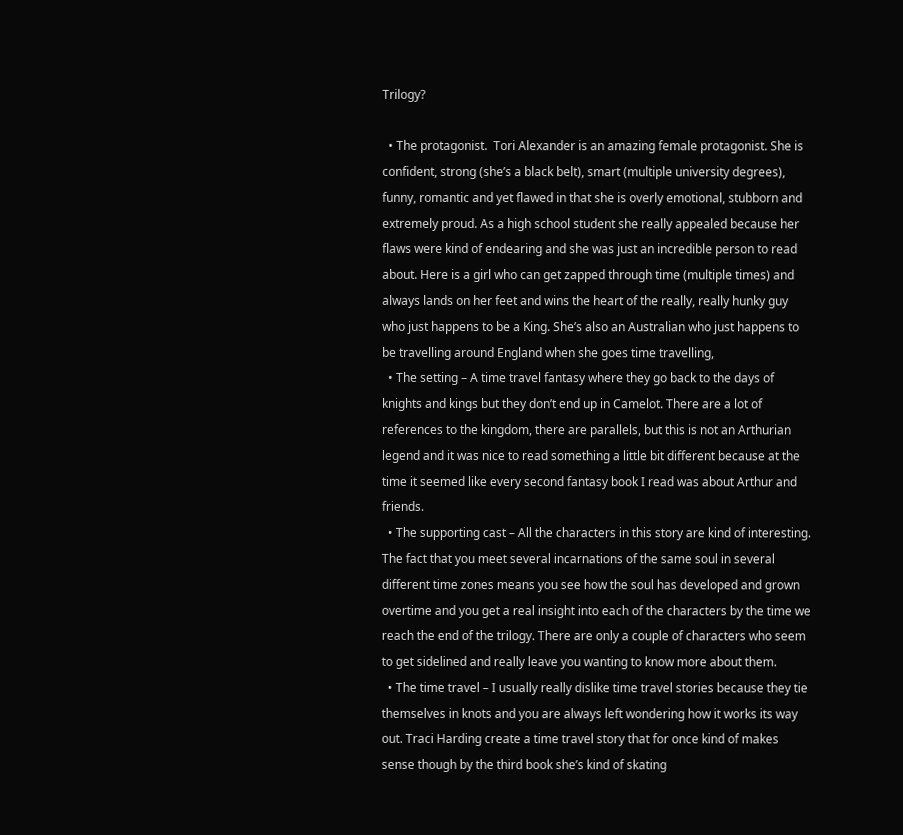Trilogy?

  • The protagonist.  Tori Alexander is an amazing female protagonist. She is confident, strong (she’s a black belt), smart (multiple university degrees), funny, romantic and yet flawed in that she is overly emotional, stubborn and extremely proud. As a high school student she really appealed because her flaws were kind of endearing and she was just an incredible person to read about. Here is a girl who can get zapped through time (multiple times) and always lands on her feet and wins the heart of the really, really hunky guy who just happens to be a King. She’s also an Australian who just happens to be travelling around England when she goes time travelling,
  • The setting – A time travel fantasy where they go back to the days of knights and kings but they don’t end up in Camelot. There are a lot of references to the kingdom, there are parallels, but this is not an Arthurian legend and it was nice to read something a little bit different because at the time it seemed like every second fantasy book I read was about Arthur and friends.
  • The supporting cast – All the characters in this story are kind of interesting. The fact that you meet several incarnations of the same soul in several different time zones means you see how the soul has developed and grown overtime and you get a real insight into each of the characters by the time we reach the end of the trilogy. There are only a couple of characters who seem to get sidelined and really leave you wanting to know more about them.
  • The time travel – I usually really dislike time travel stories because they tie themselves in knots and you are always left wondering how it works its way out. Traci Harding create a time travel story that for once kind of makes sense though by the third book she’s kind of skating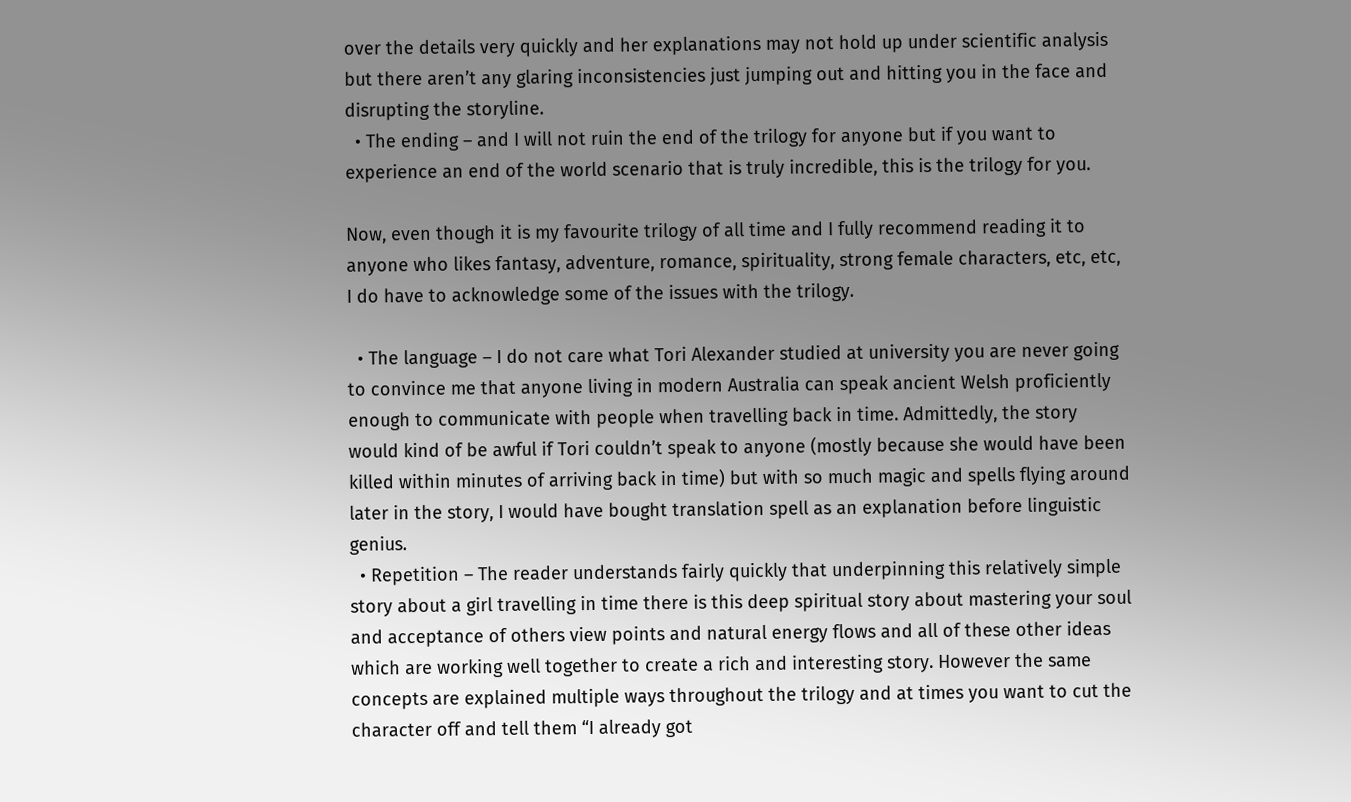over the details very quickly and her explanations may not hold up under scientific analysis but there aren’t any glaring inconsistencies just jumping out and hitting you in the face and disrupting the storyline.
  • The ending – and I will not ruin the end of the trilogy for anyone but if you want to experience an end of the world scenario that is truly incredible, this is the trilogy for you.

Now, even though it is my favourite trilogy of all time and I fully recommend reading it to anyone who likes fantasy, adventure, romance, spirituality, strong female characters, etc, etc, I do have to acknowledge some of the issues with the trilogy.

  • The language – I do not care what Tori Alexander studied at university you are never going to convince me that anyone living in modern Australia can speak ancient Welsh proficiently enough to communicate with people when travelling back in time. Admittedly, the story would kind of be awful if Tori couldn’t speak to anyone (mostly because she would have been killed within minutes of arriving back in time) but with so much magic and spells flying around later in the story, I would have bought translation spell as an explanation before linguistic genius.
  • Repetition – The reader understands fairly quickly that underpinning this relatively simple story about a girl travelling in time there is this deep spiritual story about mastering your soul and acceptance of others view points and natural energy flows and all of these other ideas which are working well together to create a rich and interesting story. However the same concepts are explained multiple ways throughout the trilogy and at times you want to cut the character off and tell them “I already got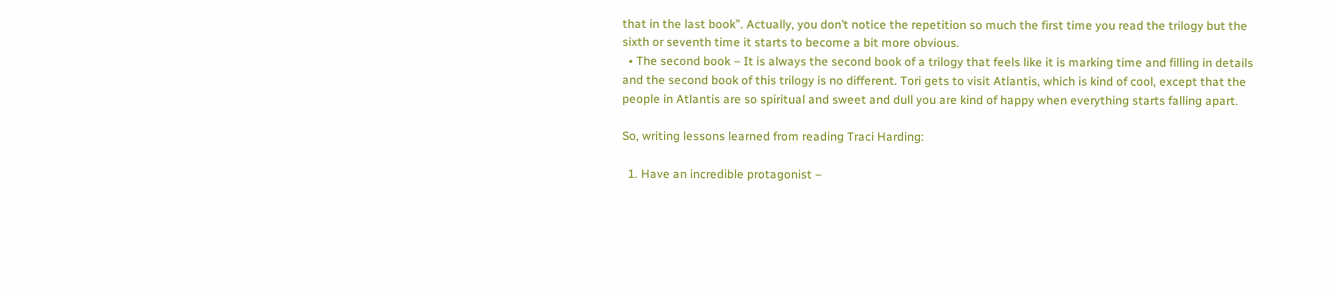that in the last book”. Actually, you don’t notice the repetition so much the first time you read the trilogy but the sixth or seventh time it starts to become a bit more obvious.
  • The second book – It is always the second book of a trilogy that feels like it is marking time and filling in details and the second book of this trilogy is no different. Tori gets to visit Atlantis, which is kind of cool, except that the people in Atlantis are so spiritual and sweet and dull you are kind of happy when everything starts falling apart.

So, writing lessons learned from reading Traci Harding:

  1. Have an incredible protagonist –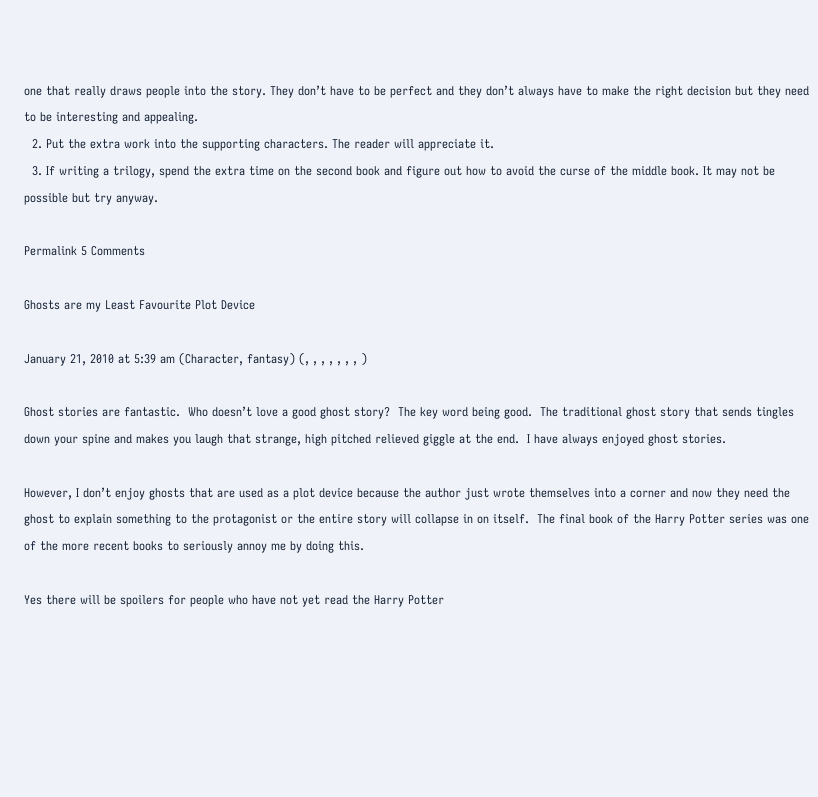one that really draws people into the story. They don’t have to be perfect and they don’t always have to make the right decision but they need to be interesting and appealing.
  2. Put the extra work into the supporting characters. The reader will appreciate it.
  3. If writing a trilogy, spend the extra time on the second book and figure out how to avoid the curse of the middle book. It may not be possible but try anyway.

Permalink 5 Comments

Ghosts are my Least Favourite Plot Device

January 21, 2010 at 5:39 am (Character, fantasy) (, , , , , , , )

Ghost stories are fantastic.  Who doesn’t love a good ghost story?  The key word being good.  The traditional ghost story that sends tingles down your spine and makes you laugh that strange, high pitched relieved giggle at the end.  I have always enjoyed ghost stories.

However, I don’t enjoy ghosts that are used as a plot device because the author just wrote themselves into a corner and now they need the ghost to explain something to the protagonist or the entire story will collapse in on itself.  The final book of the Harry Potter series was one of the more recent books to seriously annoy me by doing this.

Yes there will be spoilers for people who have not yet read the Harry Potter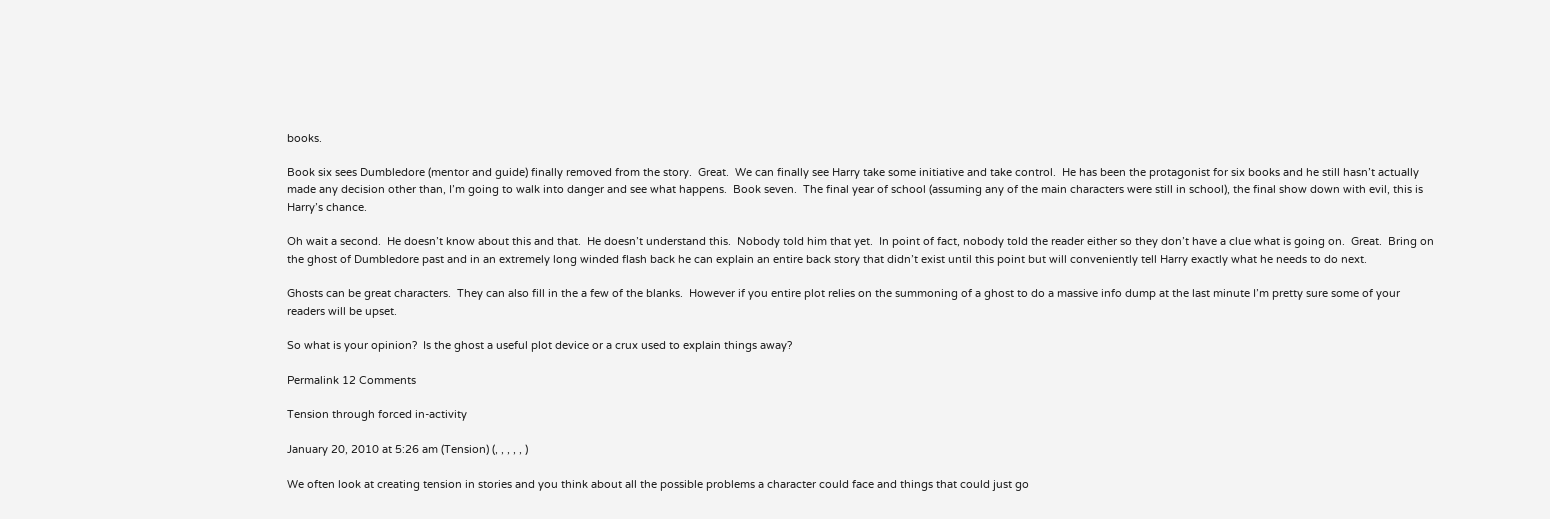books.

Book six sees Dumbledore (mentor and guide) finally removed from the story.  Great.  We can finally see Harry take some initiative and take control.  He has been the protagonist for six books and he still hasn’t actually made any decision other than, I’m going to walk into danger and see what happens.  Book seven.  The final year of school (assuming any of the main characters were still in school), the final show down with evil, this is Harry’s chance.

Oh wait a second.  He doesn’t know about this and that.  He doesn’t understand this.  Nobody told him that yet.  In point of fact, nobody told the reader either so they don’t have a clue what is going on.  Great.  Bring on the ghost of Dumbledore past and in an extremely long winded flash back he can explain an entire back story that didn’t exist until this point but will conveniently tell Harry exactly what he needs to do next.

Ghosts can be great characters.  They can also fill in the a few of the blanks.  However if you entire plot relies on the summoning of a ghost to do a massive info dump at the last minute I’m pretty sure some of your readers will be upset.

So what is your opinion?  Is the ghost a useful plot device or a crux used to explain things away?

Permalink 12 Comments

Tension through forced in-activity

January 20, 2010 at 5:26 am (Tension) (, , , , , )

We often look at creating tension in stories and you think about all the possible problems a character could face and things that could just go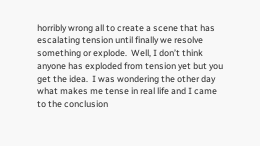horribly wrong all to create a scene that has escalating tension until finally we resolve something or explode.  Well, I don’t think anyone has exploded from tension yet but you get the idea.  I was wondering the other day what makes me tense in real life and I came to the conclusion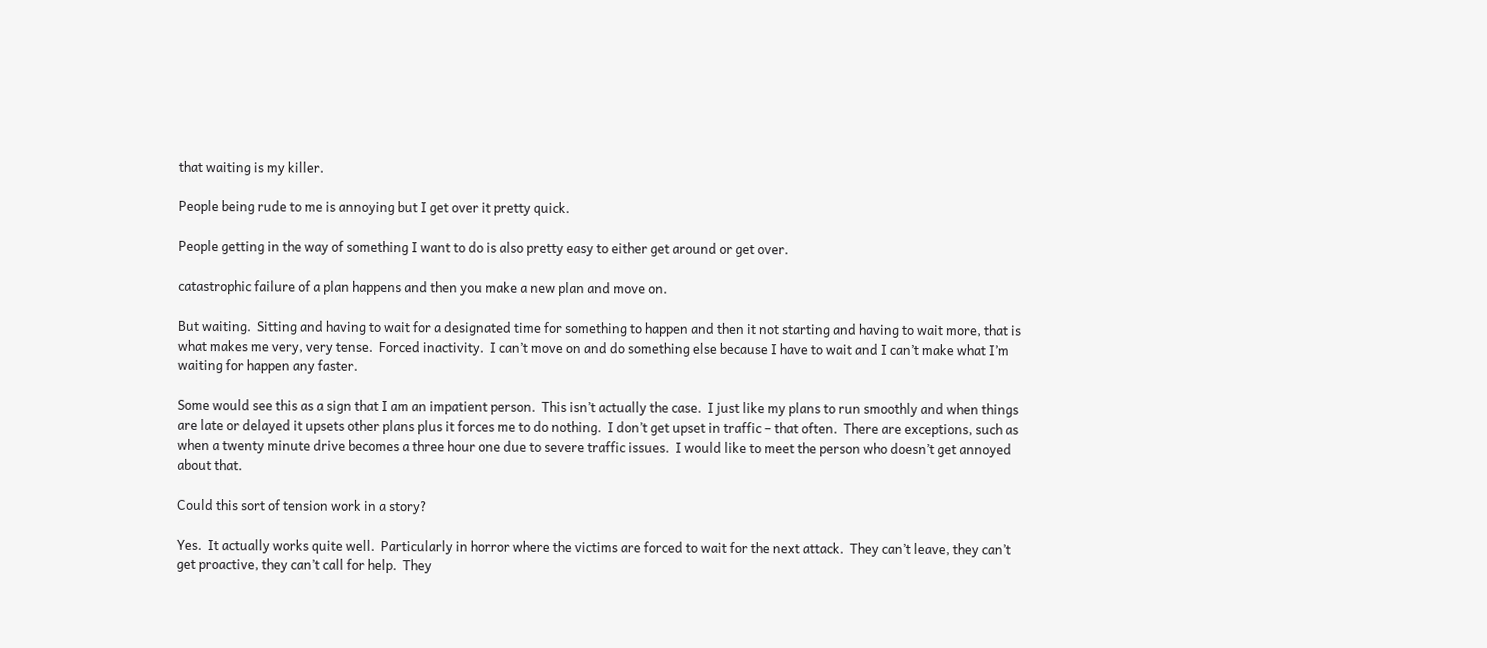that waiting is my killer.

People being rude to me is annoying but I get over it pretty quick.

People getting in the way of something I want to do is also pretty easy to either get around or get over.

catastrophic failure of a plan happens and then you make a new plan and move on.

But waiting.  Sitting and having to wait for a designated time for something to happen and then it not starting and having to wait more, that is what makes me very, very tense.  Forced inactivity.  I can’t move on and do something else because I have to wait and I can’t make what I’m waiting for happen any faster.

Some would see this as a sign that I am an impatient person.  This isn’t actually the case.  I just like my plans to run smoothly and when things are late or delayed it upsets other plans plus it forces me to do nothing.  I don’t get upset in traffic – that often.  There are exceptions, such as when a twenty minute drive becomes a three hour one due to severe traffic issues.  I would like to meet the person who doesn’t get annoyed about that.

Could this sort of tension work in a story?

Yes.  It actually works quite well.  Particularly in horror where the victims are forced to wait for the next attack.  They can’t leave, they can’t get proactive, they can’t call for help.  They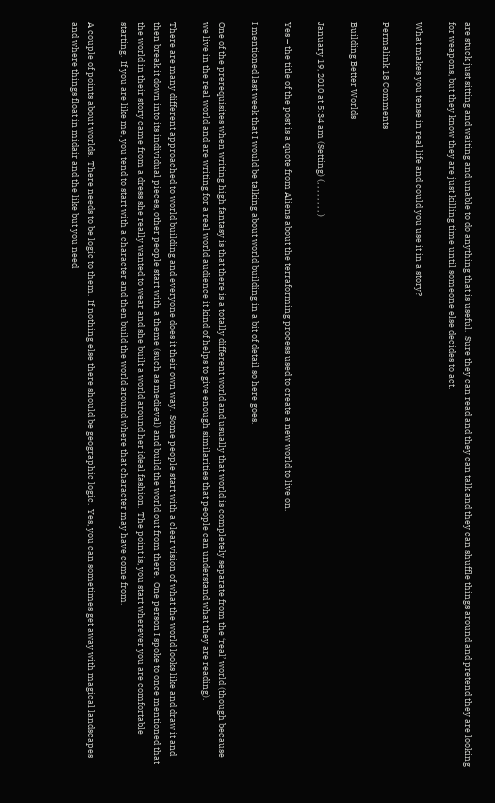are stuck just sitting and waiting and unable to do anything that is useful.  Sure they can read and they can talk and they can shuffle things around and pretend they are looking for weapons, but they know they are just killing time until someone else decides to act.

What makes you tense in real life and could you use it in a story?

Permalink 18 Comments

Building Better Worlds

January 19, 2010 at 5:34 am (Setting) (, , , , , , , , )

Yes – the title of the post is a quote from Aliens about the terraforming process used to create a new world to live on.

I mentioned last week that I would be talking about world building in a bit of detail so here goes.

One of the prerequisites when writing high fantasy is that there is a totally different world and usually that world is completely separate from the ‘real’ world (though because we live in the real world and are writing for a real world audience it kind of helps to give enough similarities that people can understand what they are reading).

There are many different approached to world building and everyone does it their own way.  Some people start with a clear vision of what the world looks like and draw it and then break it down into its individual pieces, other people start with a theme (such as medieval) and build the world out from there.  One person I spoke to once mentioned that the world in their story came from a dress she really wanted to wear and she built a world around her ideal fashion.  The point is, you start wherever you are comfortable starting.  If you are like me, you tend to start with a character and then build the world around where that character may have come from.

A couple of points about worlds.  There needs to be logic to them.  If nothing else there should be geographic logic.  Yes, you can sometimes get away with magical landscapes and where things float in midair and the like but you need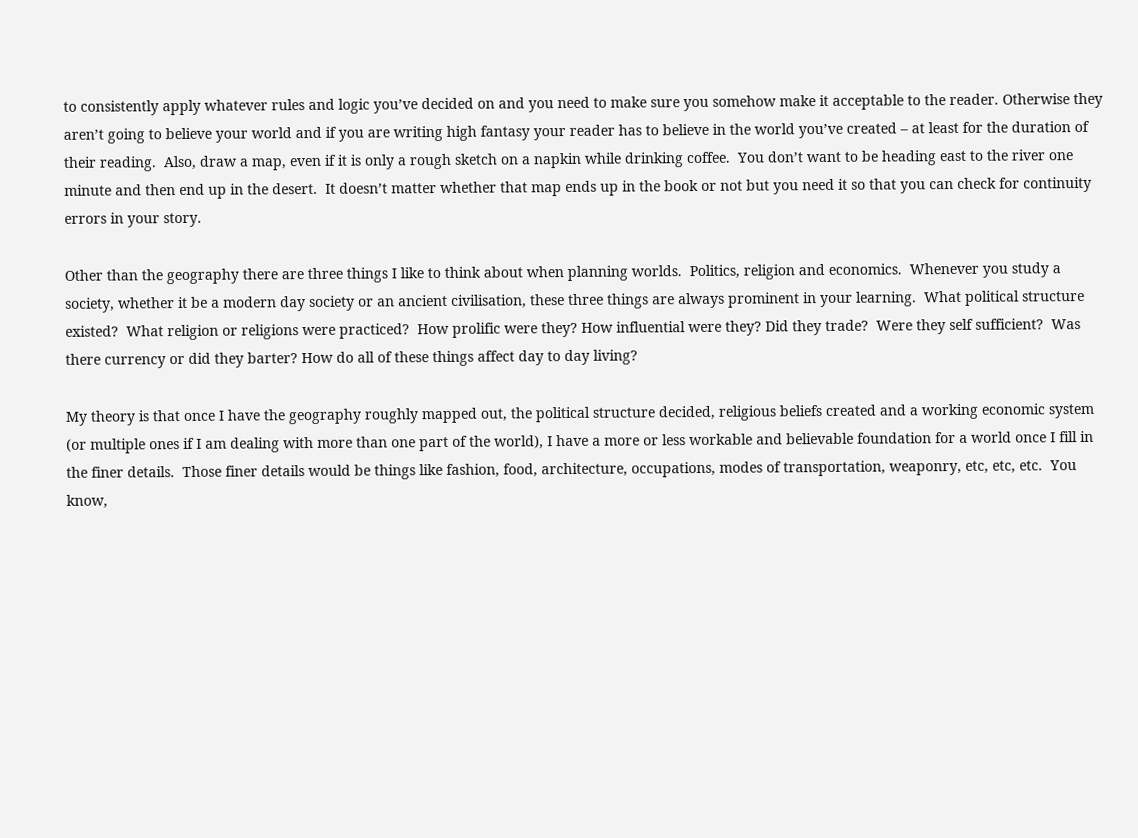to consistently apply whatever rules and logic you’ve decided on and you need to make sure you somehow make it acceptable to the reader. Otherwise they aren’t going to believe your world and if you are writing high fantasy your reader has to believe in the world you’ve created – at least for the duration of their reading.  Also, draw a map, even if it is only a rough sketch on a napkin while drinking coffee.  You don’t want to be heading east to the river one minute and then end up in the desert.  It doesn’t matter whether that map ends up in the book or not but you need it so that you can check for continuity errors in your story.

Other than the geography there are three things I like to think about when planning worlds.  Politics, religion and economics.  Whenever you study a society, whether it be a modern day society or an ancient civilisation, these three things are always prominent in your learning.  What political structure existed?  What religion or religions were practiced?  How prolific were they? How influential were they? Did they trade?  Were they self sufficient?  Was there currency or did they barter? How do all of these things affect day to day living?

My theory is that once I have the geography roughly mapped out, the political structure decided, religious beliefs created and a working economic system (or multiple ones if I am dealing with more than one part of the world), I have a more or less workable and believable foundation for a world once I fill in the finer details.  Those finer details would be things like fashion, food, architecture, occupations, modes of transportation, weaponry, etc, etc, etc.  You know,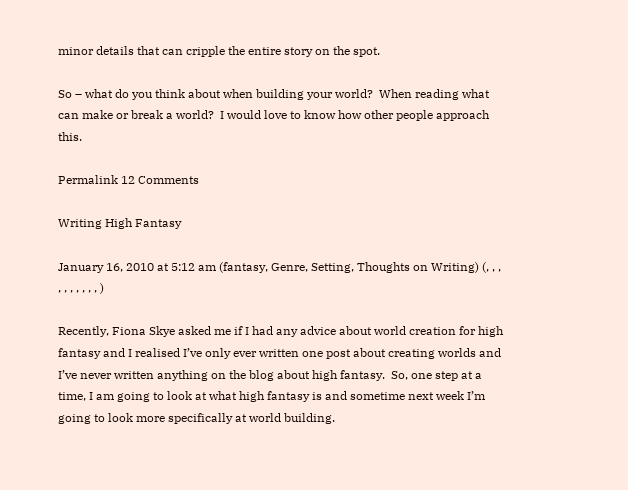minor details that can cripple the entire story on the spot.

So – what do you think about when building your world?  When reading what can make or break a world?  I would love to know how other people approach this.

Permalink 12 Comments

Writing High Fantasy

January 16, 2010 at 5:12 am (fantasy, Genre, Setting, Thoughts on Writing) (, , , , , , , , , , )

Recently, Fiona Skye asked me if I had any advice about world creation for high fantasy and I realised I’ve only ever written one post about creating worlds and I’ve never written anything on the blog about high fantasy.  So, one step at a time, I am going to look at what high fantasy is and sometime next week I’m going to look more specifically at world building.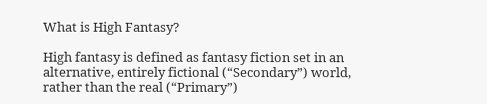What is High Fantasy?

High fantasy is defined as fantasy fiction set in an alternative, entirely fictional (“Secondary”) world, rather than the real (“Primary”)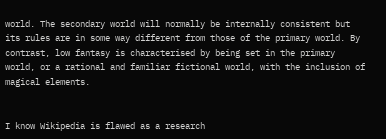world. The secondary world will normally be internally consistent but its rules are in some way different from those of the primary world. By contrast, low fantasy is characterised by being set in the primary world, or a rational and familiar fictional world, with the inclusion of magical elements.


I know Wikipedia is flawed as a research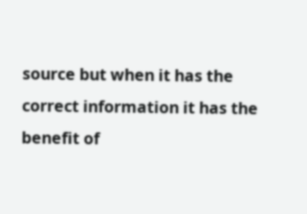source but when it has the correct information it has the benefit of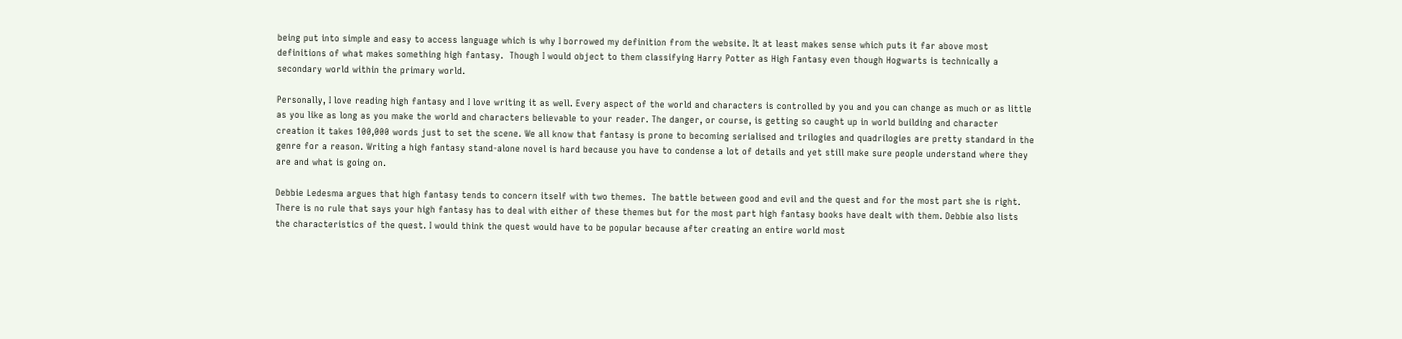being put into simple and easy to access language which is why I borrowed my definition from the website. It at least makes sense which puts it far above most definitions of what makes something high fantasy.  Though I would object to them classifying Harry Potter as High Fantasy even though Hogwarts is technically a secondary world within the primary world.

Personally, I love reading high fantasy and I love writing it as well. Every aspect of the world and characters is controlled by you and you can change as much or as little as you like as long as you make the world and characters believable to your reader. The danger, or course, is getting so caught up in world building and character creation it takes 100,000 words just to set the scene. We all know that fantasy is prone to becoming serialised and trilogies and quadrilogies are pretty standard in the genre for a reason. Writing a high fantasy stand-alone novel is hard because you have to condense a lot of details and yet still make sure people understand where they are and what is going on.

Debbie Ledesma argues that high fantasy tends to concern itself with two themes.  The battle between good and evil and the quest and for the most part she is right.  There is no rule that says your high fantasy has to deal with either of these themes but for the most part high fantasy books have dealt with them. Debbie also lists the characteristics of the quest. I would think the quest would have to be popular because after creating an entire world most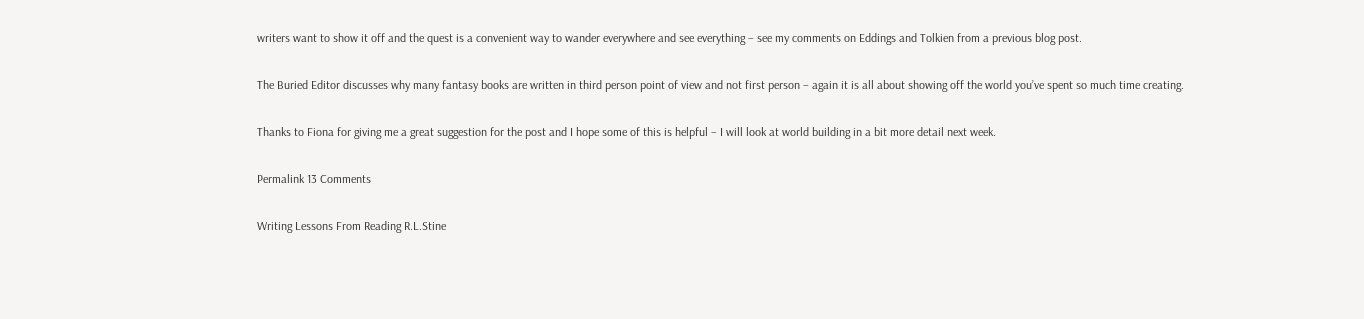writers want to show it off and the quest is a convenient way to wander everywhere and see everything – see my comments on Eddings and Tolkien from a previous blog post.

The Buried Editor discusses why many fantasy books are written in third person point of view and not first person – again it is all about showing off the world you’ve spent so much time creating.

Thanks to Fiona for giving me a great suggestion for the post and I hope some of this is helpful – I will look at world building in a bit more detail next week.

Permalink 13 Comments

Writing Lessons From Reading R.L.Stine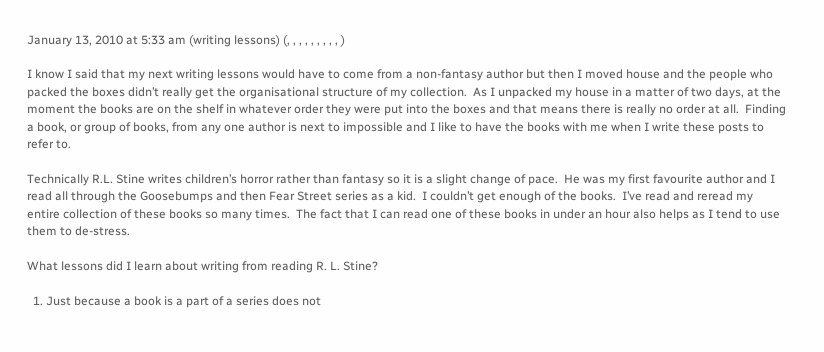January 13, 2010 at 5:33 am (writing lessons) (, , , , , , , , , )

I know I said that my next writing lessons would have to come from a non-fantasy author but then I moved house and the people who packed the boxes didn’t really get the organisational structure of my collection.  As I unpacked my house in a matter of two days, at the moment the books are on the shelf in whatever order they were put into the boxes and that means there is really no order at all.  Finding a book, or group of books, from any one author is next to impossible and I like to have the books with me when I write these posts to refer to.

Technically R.L. Stine writes children’s horror rather than fantasy so it is a slight change of pace.  He was my first favourite author and I read all through the Goosebumps and then Fear Street series as a kid.  I couldn’t get enough of the books.  I’ve read and reread my entire collection of these books so many times.  The fact that I can read one of these books in under an hour also helps as I tend to use them to de-stress.

What lessons did I learn about writing from reading R. L. Stine?

  1. Just because a book is a part of a series does not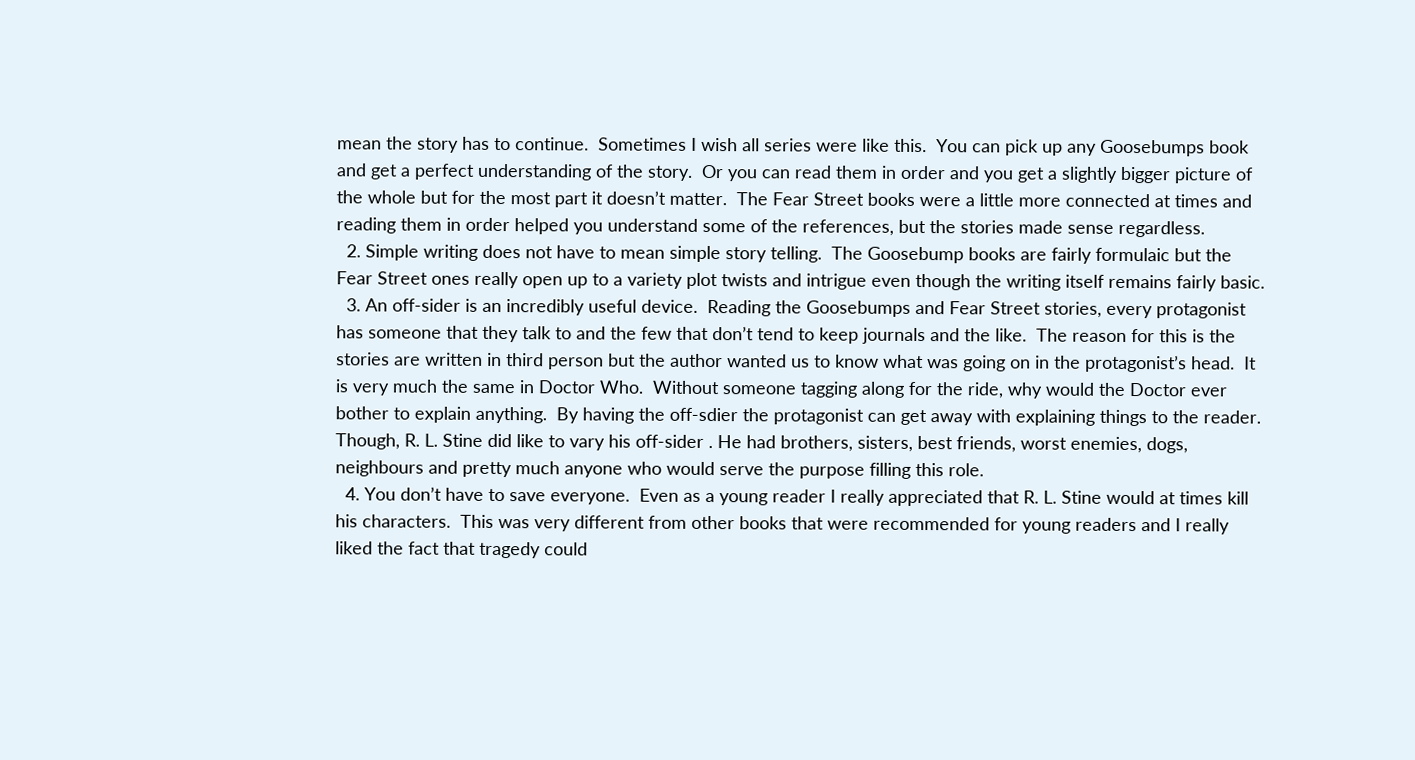mean the story has to continue.  Sometimes I wish all series were like this.  You can pick up any Goosebumps book and get a perfect understanding of the story.  Or you can read them in order and you get a slightly bigger picture of the whole but for the most part it doesn’t matter.  The Fear Street books were a little more connected at times and reading them in order helped you understand some of the references, but the stories made sense regardless.
  2. Simple writing does not have to mean simple story telling.  The Goosebump books are fairly formulaic but the Fear Street ones really open up to a variety plot twists and intrigue even though the writing itself remains fairly basic.
  3. An off-sider is an incredibly useful device.  Reading the Goosebumps and Fear Street stories, every protagonist has someone that they talk to and the few that don’t tend to keep journals and the like.  The reason for this is the stories are written in third person but the author wanted us to know what was going on in the protagonist’s head.  It is very much the same in Doctor Who.  Without someone tagging along for the ride, why would the Doctor ever bother to explain anything.  By having the off-sdier the protagonist can get away with explaining things to the reader.  Though, R. L. Stine did like to vary his off-sider . He had brothers, sisters, best friends, worst enemies, dogs, neighbours and pretty much anyone who would serve the purpose filling this role.
  4. You don’t have to save everyone.  Even as a young reader I really appreciated that R. L. Stine would at times kill his characters.  This was very different from other books that were recommended for young readers and I really liked the fact that tragedy could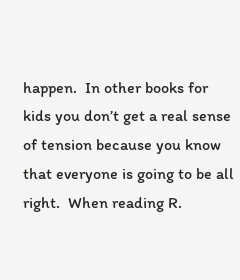happen.  In other books for kids you don’t get a real sense of tension because you know that everyone is going to be all right.  When reading R.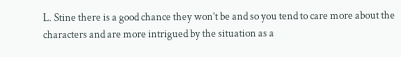L. Stine there is a good chance they won’t be and so you tend to care more about the characters and are more intrigued by the situation as a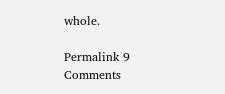whole.

Permalink 9 Comments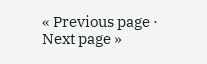« Previous page · Next page »